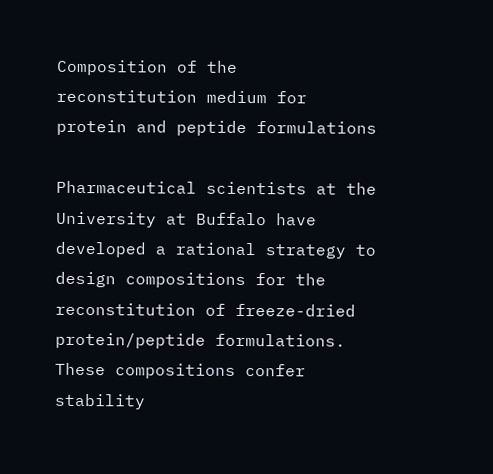Composition of the reconstitution medium for protein and peptide formulations

Pharmaceutical scientists at the University at Buffalo have developed a rational strategy to design compositions for the reconstitution of freeze-dried protein/peptide formulations. These compositions confer stability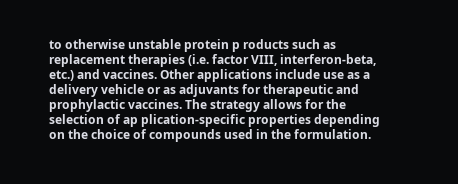to otherwise unstable protein p roducts such as replacement therapies (i.e. factor VIII, interferon-beta, etc.) and vaccines. Other applications include use as a delivery vehicle or as adjuvants for therapeutic and prophylactic vaccines. The strategy allows for the selection of ap plication-specific properties depending on the choice of compounds used in the formulation.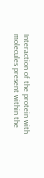Interaction of the protein with molecules present within the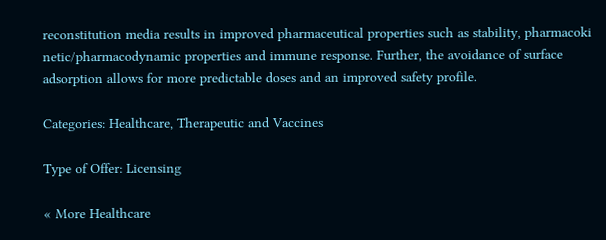reconstitution media results in improved pharmaceutical properties such as stability, pharmacoki netic/pharmacodynamic properties and immune response. Further, the avoidance of surface adsorption allows for more predictable doses and an improved safety profile.

Categories: Healthcare, Therapeutic and Vaccines

Type of Offer: Licensing

« More Healthcare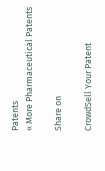Patents
« More Pharmaceutical Patents

Share on

CrowdSell Your Patent